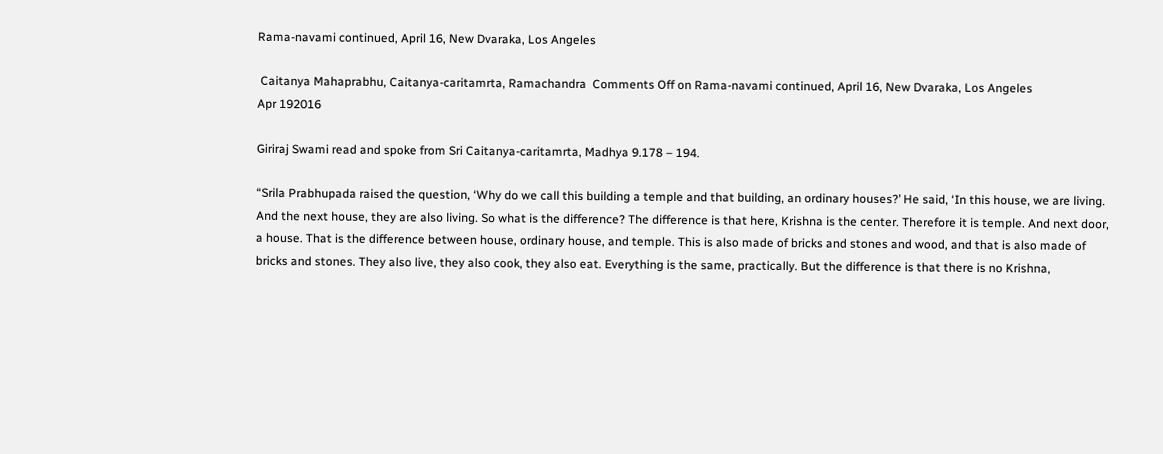Rama-navami continued, April 16, New Dvaraka, Los Angeles

 Caitanya Mahaprabhu, Caitanya-caritamrta, Ramachandra  Comments Off on Rama-navami continued, April 16, New Dvaraka, Los Angeles
Apr 192016

Giriraj Swami read and spoke from Sri Caitanya-caritamrta, Madhya 9.178 – 194.

“Srila Prabhupada raised the question, ‘Why do we call this building a temple and that building, an ordinary houses?’ He said, ‘In this house, we are living. And the next house, they are also living. So what is the difference? The difference is that here, Krishna is the center. Therefore it is temple. And next door, a house. That is the difference between house, ordinary house, and temple. This is also made of bricks and stones and wood, and that is also made of bricks and stones. They also live, they also cook, they also eat. Everything is the same, practically. But the difference is that there is no Krishna,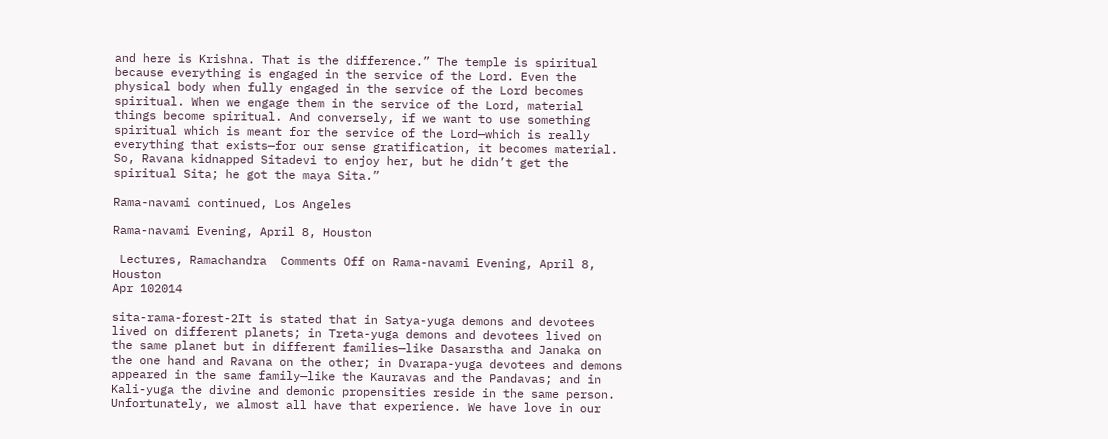and here is Krishna. That is the difference.” The temple is spiritual because everything is engaged in the service of the Lord. Even the physical body when fully engaged in the service of the Lord becomes spiritual. When we engage them in the service of the Lord, material things become spiritual. And conversely, if we want to use something spiritual which is meant for the service of the Lord—which is really everything that exists—for our sense gratification, it becomes material. So, Ravana kidnapped Sitadevi to enjoy her, but he didn’t get the spiritual Sita; he got the maya Sita.”

Rama-navami continued, Los Angeles

Rama-navami Evening, April 8, Houston

 Lectures, Ramachandra  Comments Off on Rama-navami Evening, April 8, Houston
Apr 102014

sita-rama-forest-2It is stated that in Satya-yuga demons and devotees lived on different planets; in Treta-yuga demons and devotees lived on the same planet but in different families—like Dasarstha and Janaka on the one hand and Ravana on the other; in Dvarapa-yuga devotees and demons appeared in the same family—like the Kauravas and the Pandavas; and in Kali-yuga the divine and demonic propensities reside in the same person. Unfortunately, we almost all have that experience. We have love in our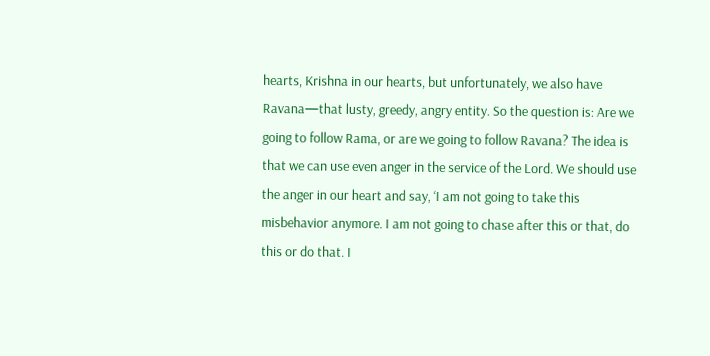hearts, Krishna in our hearts, but unfortunately, we also have Ravana—that lusty, greedy, angry entity. So the question is: Are we going to follow Rama, or are we going to follow Ravana? The idea is that we can use even anger in the service of the Lord. We should use the anger in our heart and say, ‘I am not going to take this misbehavior anymore. I am not going to chase after this or that, do this or do that. I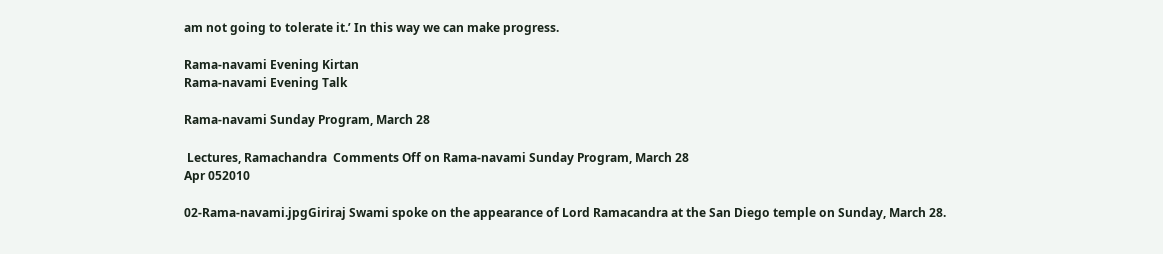am not going to tolerate it.’ In this way we can make progress.

Rama-navami Evening Kirtan
Rama-navami Evening Talk

Rama-navami Sunday Program, March 28

 Lectures, Ramachandra  Comments Off on Rama-navami Sunday Program, March 28
Apr 052010

02-Rama-navami.jpgGiriraj Swami spoke on the appearance of Lord Ramacandra at the San Diego temple on Sunday, March 28.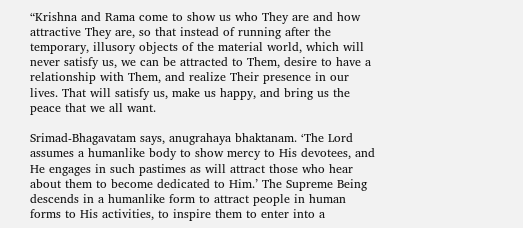“Krishna and Rama come to show us who They are and how attractive They are, so that instead of running after the temporary, illusory objects of the material world, which will never satisfy us, we can be attracted to Them, desire to have a relationship with Them, and realize Their presence in our lives. That will satisfy us, make us happy, and bring us the peace that we all want.

Srimad-Bhagavatam says, anugrahaya bhaktanam. ‘The Lord assumes a humanlike body to show mercy to His devotees, and He engages in such pastimes as will attract those who hear about them to become dedicated to Him.’ The Supreme Being descends in a humanlike form to attract people in human forms to His activities, to inspire them to enter into a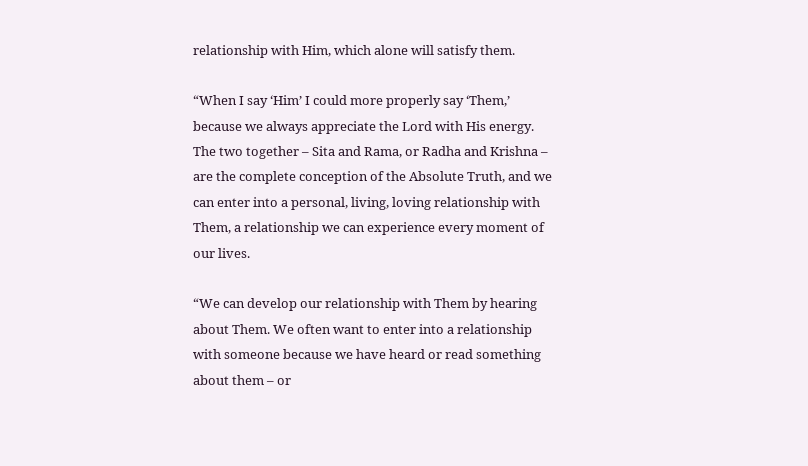relationship with Him, which alone will satisfy them.

“When I say ‘Him’ I could more properly say ‘Them,’ because we always appreciate the Lord with His energy. The two together – Sita and Rama, or Radha and Krishna – are the complete conception of the Absolute Truth, and we can enter into a personal, living, loving relationship with Them, a relationship we can experience every moment of our lives.

“We can develop our relationship with Them by hearing about Them. We often want to enter into a relationship with someone because we have heard or read something about them – or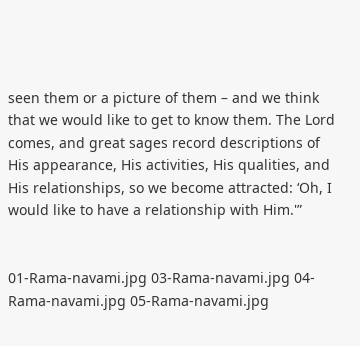seen them or a picture of them – and we think that we would like to get to know them. The Lord comes, and great sages record descriptions of His appearance, His activities, His qualities, and His relationships, so we become attracted: ‘Oh, I would like to have a relationship with Him.'”


01-Rama-navami.jpg 03-Rama-navami.jpg 04-Rama-navami.jpg 05-Rama-navami.jpg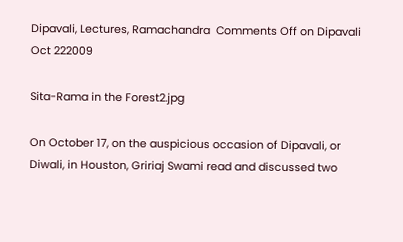Dipavali, Lectures, Ramachandra  Comments Off on Dipavali
Oct 222009

Sita-Rama in the Forest2.jpg

On October 17, on the auspicious occasion of Dipavali, or Diwali, in Houston, Gririaj Swami read and discussed two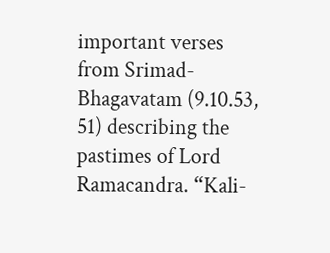important verses from Srimad-Bhagavatam (9.10.53, 51) describing the pastimes of Lord Ramacandra. “Kali-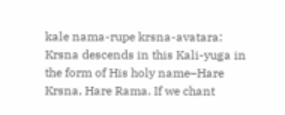kale nama-rupe krsna-avatara: Krsna descends in this Kali-yuga in the form of His holy name–Hare Krsna, Hare Rama. If we chant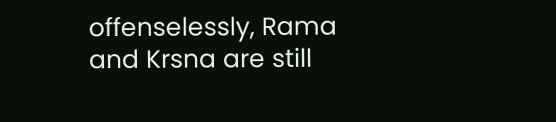offenselessly, Rama and Krsna are still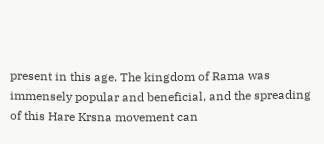present in this age. The kingdom of Rama was immensely popular and beneficial, and the spreading of this Hare Krsna movement can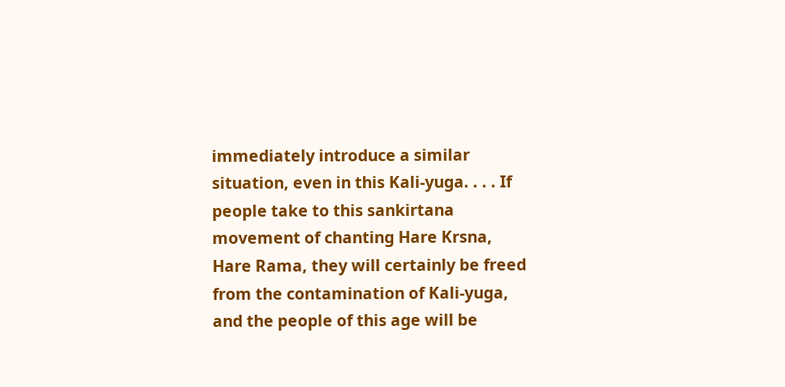immediately introduce a similar situation, even in this Kali-yuga. . . . If people take to this sankirtana movement of chanting Hare Krsna, Hare Rama, they will certainly be freed from the contamination of Kali-yuga, and the people of this age will be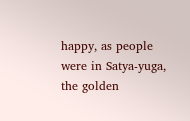happy, as people were in Satya-yuga, the golden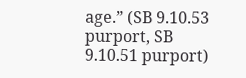age.” (SB 9.10.53 purport, SB 9.10.51 purport)